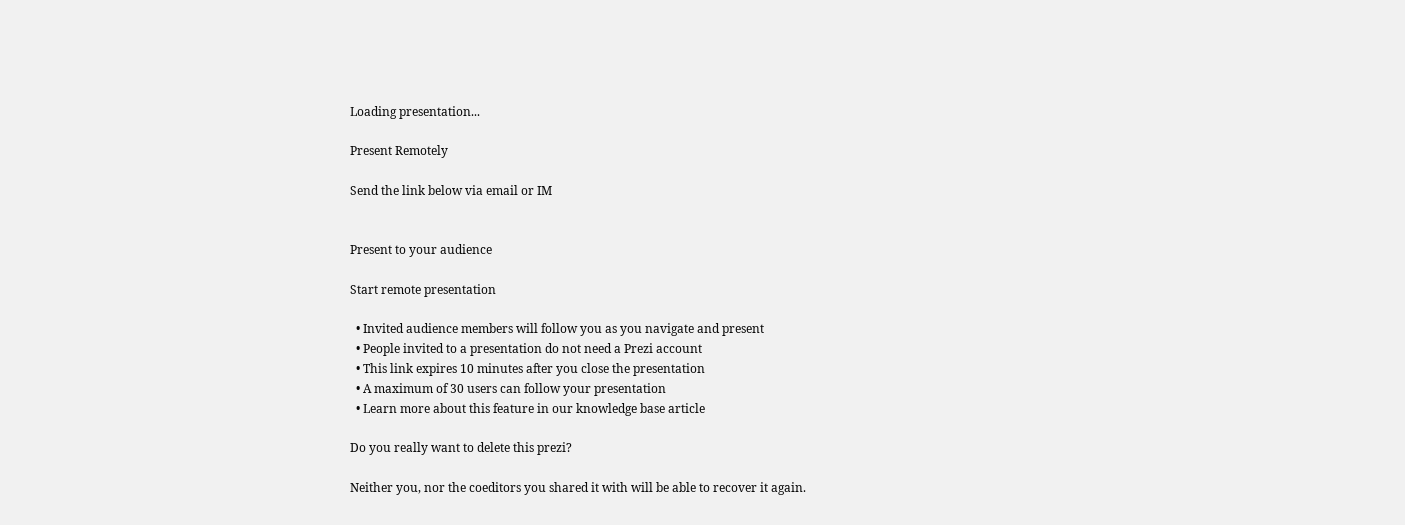Loading presentation...

Present Remotely

Send the link below via email or IM


Present to your audience

Start remote presentation

  • Invited audience members will follow you as you navigate and present
  • People invited to a presentation do not need a Prezi account
  • This link expires 10 minutes after you close the presentation
  • A maximum of 30 users can follow your presentation
  • Learn more about this feature in our knowledge base article

Do you really want to delete this prezi?

Neither you, nor the coeditors you shared it with will be able to recover it again.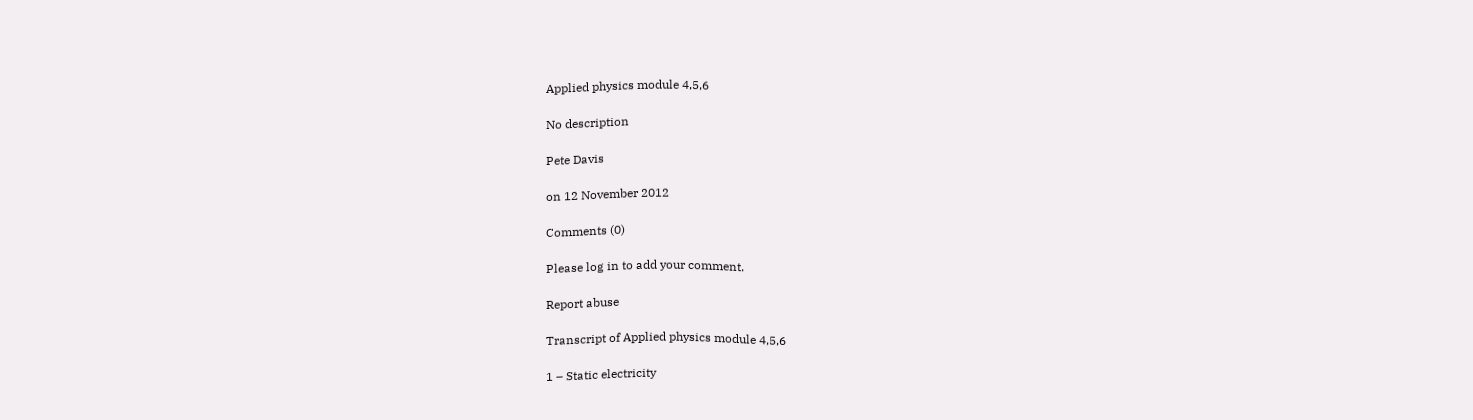Applied physics module 4,5,6

No description

Pete Davis

on 12 November 2012

Comments (0)

Please log in to add your comment.

Report abuse

Transcript of Applied physics module 4,5,6

1 – Static electricity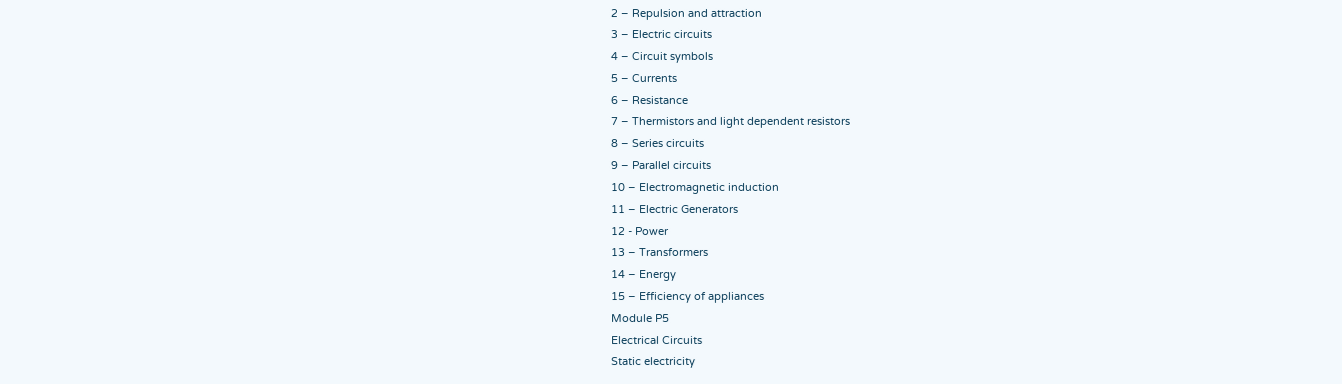2 – Repulsion and attraction
3 – Electric circuits
4 – Circuit symbols
5 – Currents
6 – Resistance
7 – Thermistors and light dependent resistors
8 – Series circuits
9 – Parallel circuits
10 – Electromagnetic induction
11 – Electric Generators
12 - Power
13 – Transformers
14 – Energy
15 – Efficiency of appliances
Module P5
Electrical Circuits
Static electricity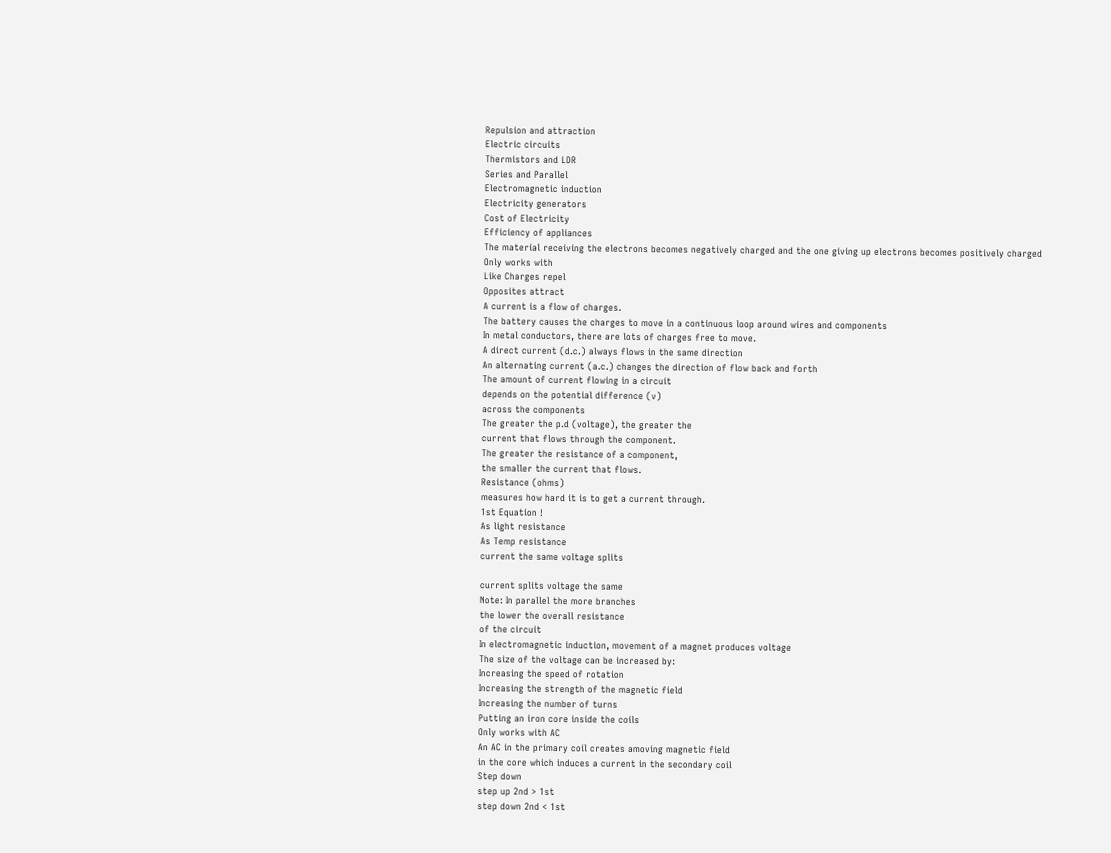Repulsion and attraction
Electric circuits
Thermistors and LDR
Series and Parallel
Electromagnetic induction
Electricity generators
Cost of Electricity
Efficiency of appliances
The material receiving the electrons becomes negatively charged and the one giving up electrons becomes positively charged
Only works with
Like Charges repel
Opposites attract
A current is a flow of charges.
The battery causes the charges to move in a continuous loop around wires and components
In metal conductors, there are lots of charges free to move.
A direct current (d.c.) always flows in the same direction
An alternating current (a.c.) changes the direction of flow back and forth
The amount of current flowing in a circuit
depends on the potential difference (v)
across the components
The greater the p.d (voltage), the greater the
current that flows through the component.
The greater the resistance of a component,
the smaller the current that flows.
Resistance (ohms)
measures how hard it is to get a current through.
1st Equation !
As light resistance
As Temp resistance
current the same voltage splits

current splits voltage the same
Note: In parallel the more branches
the lower the overall resistance
of the circuit
In electromagnetic induction, movement of a magnet produces voltage
The size of the voltage can be increased by:
Increasing the speed of rotation
Increasing the strength of the magnetic field
Increasing the number of turns
Putting an iron core inside the coils
Only works with AC
An AC in the primary coil creates amoving magnetic field
in the core which induces a current in the secondary coil
Step down
step up 2nd > 1st
step down 2nd < 1st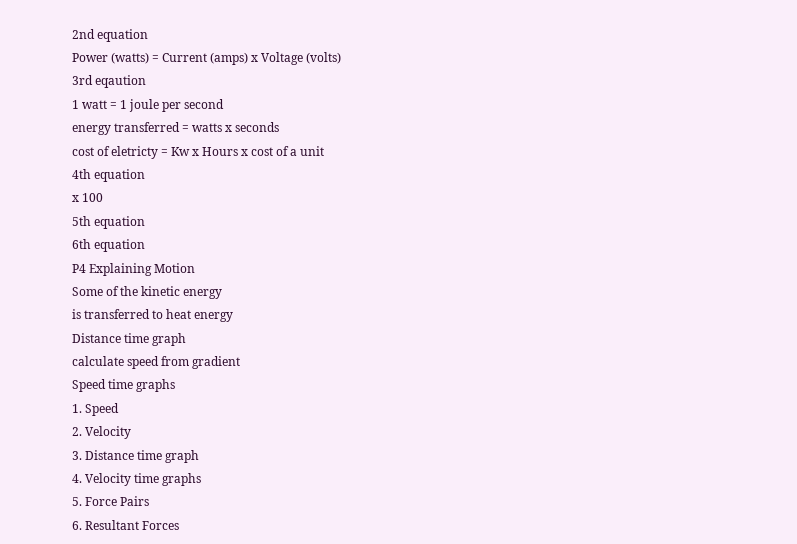2nd equation
Power (watts) = Current (amps) x Voltage (volts)
3rd eqaution
1 watt = 1 joule per second
energy transferred = watts x seconds
cost of eletricty = Kw x Hours x cost of a unit
4th equation
x 100
5th equation
6th equation
P4 Explaining Motion
Some of the kinetic energy
is transferred to heat energy
Distance time graph
calculate speed from gradient
Speed time graphs
1. Speed
2. Velocity
3. Distance time graph
4. Velocity time graphs
5. Force Pairs
6. Resultant Forces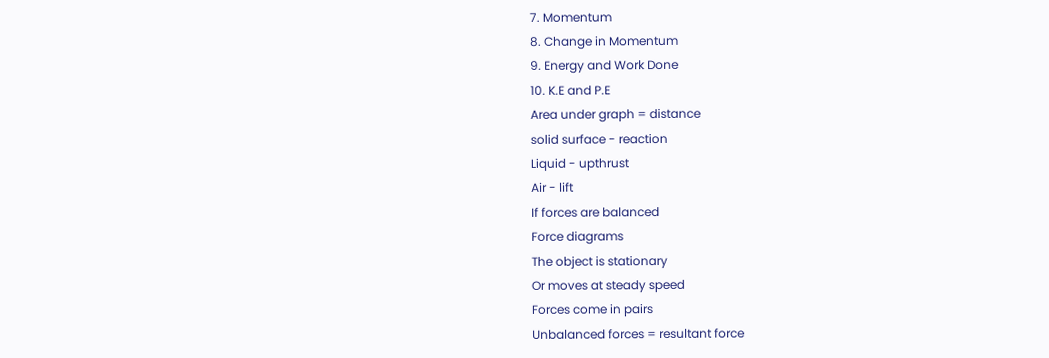7. Momentum
8. Change in Momentum
9. Energy and Work Done
10. K.E and P.E
Area under graph = distance
solid surface - reaction
Liquid - upthrust
Air - lift
If forces are balanced
Force diagrams
The object is stationary
Or moves at steady speed
Forces come in pairs
Unbalanced forces = resultant force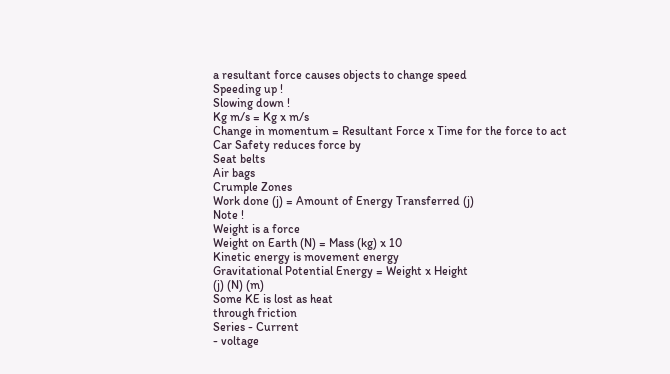a resultant force causes objects to change speed
Speeding up !
Slowing down !
Kg m/s = Kg x m/s
Change in momentum = Resultant Force x Time for the force to act
Car Safety reduces force by
Seat belts
Air bags
Crumple Zones
Work done (j) = Amount of Energy Transferred (j)
Note !
Weight is a force
Weight on Earth (N) = Mass (kg) x 10
Kinetic energy is movement energy
Gravitational Potential Energy = Weight x Height
(j) (N) (m)
Some KE is lost as heat
through friction
Series - Current
- voltage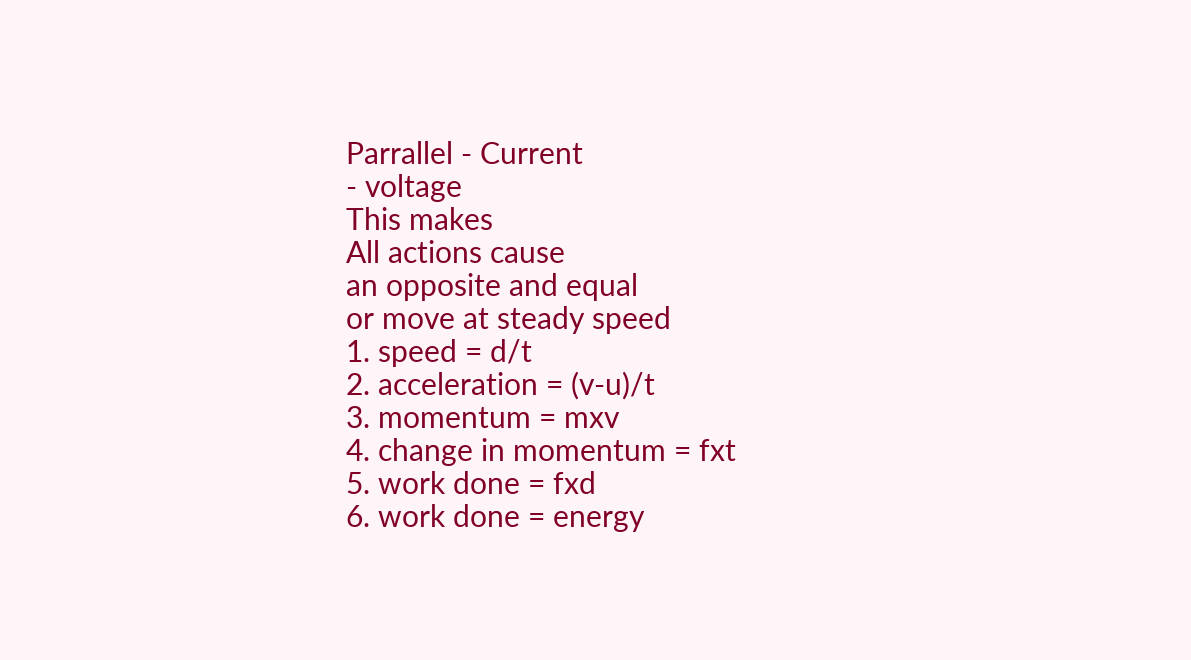Parrallel - Current
- voltage
This makes
All actions cause
an opposite and equal
or move at steady speed
1. speed = d/t
2. acceleration = (v-u)/t
3. momentum = mxv
4. change in momentum = fxt
5. work done = fxd
6. work done = energy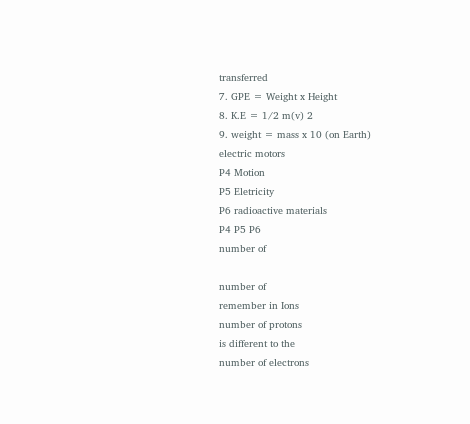transferred
7. GPE = Weight x Height
8. K.E = 1/2 m(v) 2
9. weight = mass x 10 (on Earth)
electric motors
P4 Motion
P5 Eletricity
P6 radioactive materials
P4 P5 P6
number of

number of
remember in Ions
number of protons
is different to the
number of electrons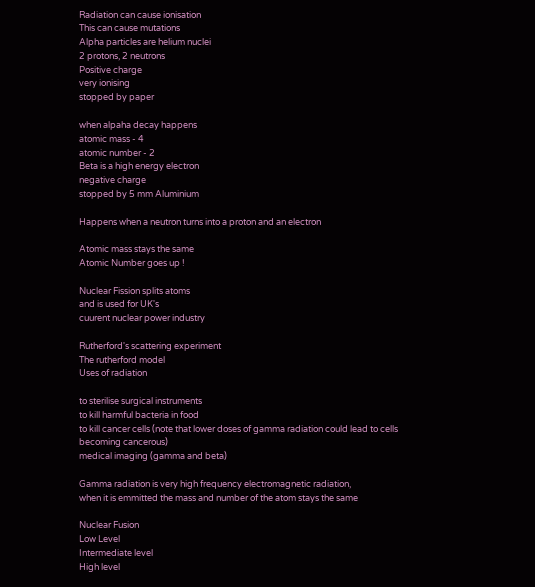Radiation can cause ionisation
This can cause mutations
Alpha particles are helium nuclei
2 protons, 2 neutrons
Positive charge
very ionising
stopped by paper

when alpaha decay happens
atomic mass - 4
atomic number - 2
Beta is a high energy electron
negative charge
stopped by 5 mm Aluminium

Happens when a neutron turns into a proton and an electron

Atomic mass stays the same
Atomic Number goes up !

Nuclear Fission splits atoms
and is used for UK's
cuurent nuclear power industry

Rutherford's scattering experiment
The rutherford model
Uses of radiation

to sterilise surgical instruments
to kill harmful bacteria in food
to kill cancer cells (note that lower doses of gamma radiation could lead to cells becoming cancerous)
medical imaging (gamma and beta)

Gamma radiation is very high frequency electromagnetic radiation,
when it is emmitted the mass and number of the atom stays the same

Nuclear Fusion
Low Level
Intermediate level
High level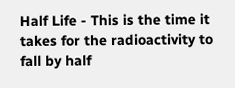Half Life - This is the time it takes for the radioactivity to fall by half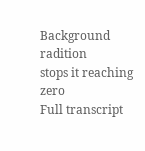Background radition
stops it reaching zero
Full transcript